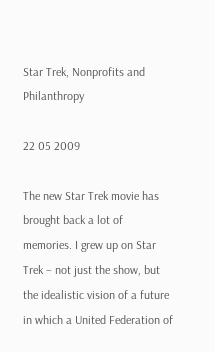Star Trek, Nonprofits and Philanthropy

22 05 2009

The new Star Trek movie has brought back a lot of memories. I grew up on Star Trek – not just the show, but the idealistic vision of a future in which a United Federation of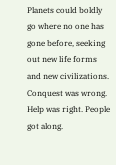Planets could boldly go where no one has gone before, seeking out new life forms and new civilizations. Conquest was wrong. Help was right. People got along.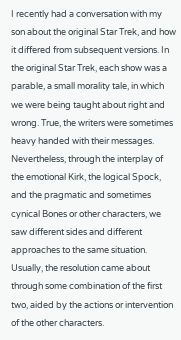I recently had a conversation with my son about the original Star Trek, and how it differed from subsequent versions. In the original Star Trek, each show was a parable, a small morality tale, in which we were being taught about right and wrong. True, the writers were sometimes heavy handed with their messages. Nevertheless, through the interplay of the emotional Kirk, the logical Spock, and the pragmatic and sometimes cynical Bones or other characters, we saw different sides and different approaches to the same situation. Usually, the resolution came about through some combination of the first two, aided by the actions or intervention of the other characters.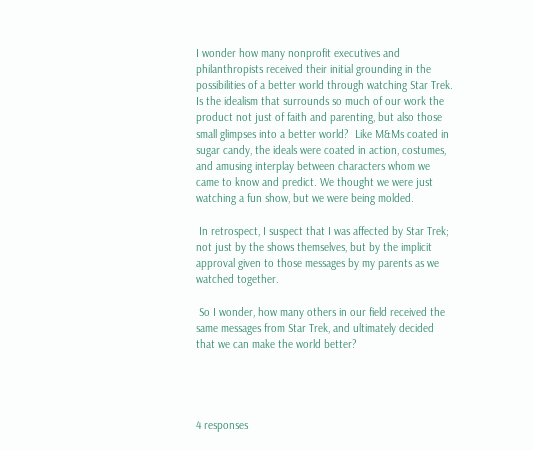I wonder how many nonprofit executives and philanthropists received their initial grounding in the possibilities of a better world through watching Star Trek. Is the idealism that surrounds so much of our work the product not just of faith and parenting, but also those small glimpses into a better world?  Like M&Ms coated in sugar candy, the ideals were coated in action, costumes, and amusing interplay between characters whom we came to know and predict. We thought we were just watching a fun show, but we were being molded.

 In retrospect, I suspect that I was affected by Star Trek; not just by the shows themselves, but by the implicit approval given to those messages by my parents as we watched together.

 So I wonder, how many others in our field received the same messages from Star Trek, and ultimately decided that we can make the world better?




4 responses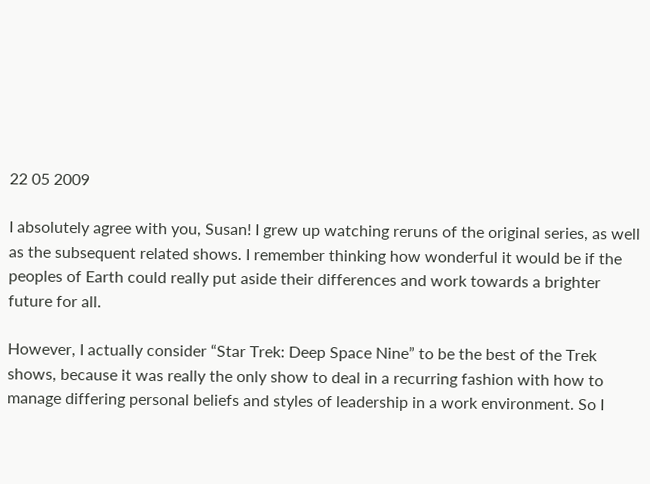22 05 2009

I absolutely agree with you, Susan! I grew up watching reruns of the original series, as well as the subsequent related shows. I remember thinking how wonderful it would be if the peoples of Earth could really put aside their differences and work towards a brighter future for all.

However, I actually consider “Star Trek: Deep Space Nine” to be the best of the Trek shows, because it was really the only show to deal in a recurring fashion with how to manage differing personal beliefs and styles of leadership in a work environment. So I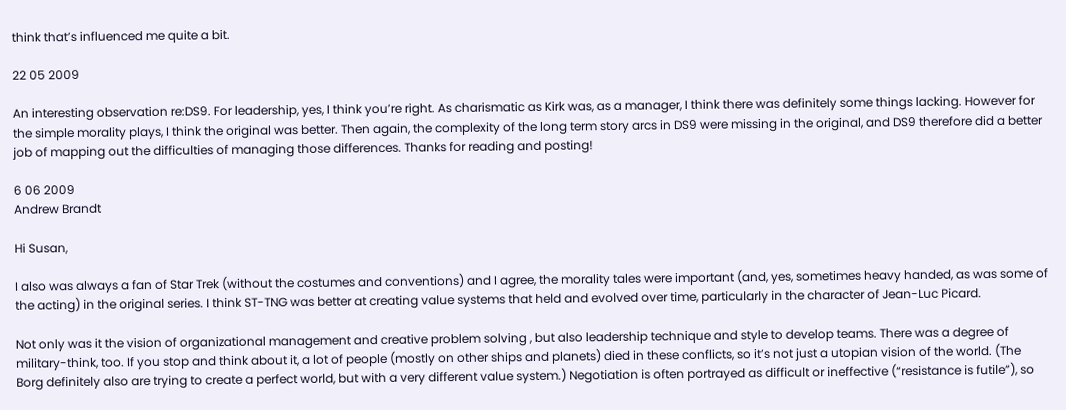think that’s influenced me quite a bit.

22 05 2009

An interesting observation re:DS9. For leadership, yes, I think you’re right. As charismatic as Kirk was, as a manager, I think there was definitely some things lacking. However for the simple morality plays, I think the original was better. Then again, the complexity of the long term story arcs in DS9 were missing in the original, and DS9 therefore did a better job of mapping out the difficulties of managing those differences. Thanks for reading and posting!

6 06 2009
Andrew Brandt

Hi Susan,

I also was always a fan of Star Trek (without the costumes and conventions) and I agree, the morality tales were important (and, yes, sometimes heavy handed, as was some of the acting) in the original series. I think ST-TNG was better at creating value systems that held and evolved over time, particularly in the character of Jean-Luc Picard.

Not only was it the vision of organizational management and creative problem solving , but also leadership technique and style to develop teams. There was a degree of military-think, too. If you stop and think about it, a lot of people (mostly on other ships and planets) died in these conflicts, so it’s not just a utopian vision of the world. (The Borg definitely also are trying to create a perfect world, but with a very different value system.) Negotiation is often portrayed as difficult or ineffective (“resistance is futile”), so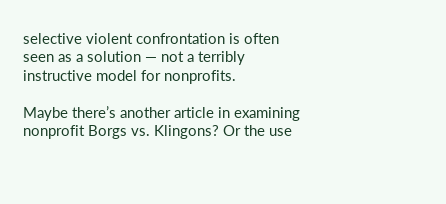selective violent confrontation is often seen as a solution — not a terribly instructive model for nonprofits.

Maybe there’s another article in examining nonprofit Borgs vs. Klingons? Or the use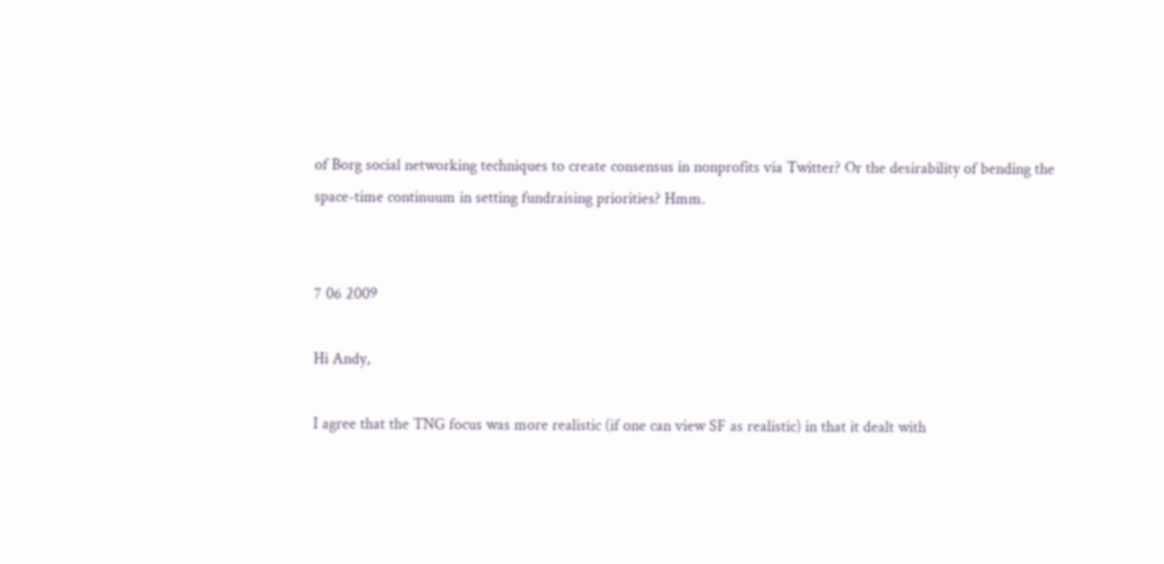of Borg social networking techniques to create consensus in nonprofits via Twitter? Or the desirability of bending the space-time continuum in setting fundraising priorities? Hmm.


7 06 2009

Hi Andy,

I agree that the TNG focus was more realistic (if one can view SF as realistic) in that it dealt with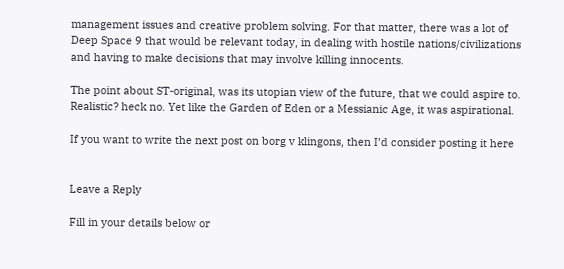management issues and creative problem solving. For that matter, there was a lot of Deep Space 9 that would be relevant today, in dealing with hostile nations/civilizations and having to make decisions that may involve killing innocents.

The point about ST-original, was its utopian view of the future, that we could aspire to. Realistic? heck no. Yet like the Garden of Eden or a Messianic Age, it was aspirational.

If you want to write the next post on borg v klingons, then I’d consider posting it here


Leave a Reply

Fill in your details below or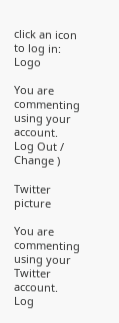click an icon to log in: Logo

You are commenting using your account. Log Out / Change )

Twitter picture

You are commenting using your Twitter account. Log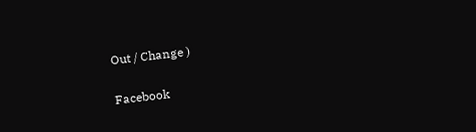Out / Change )

Facebook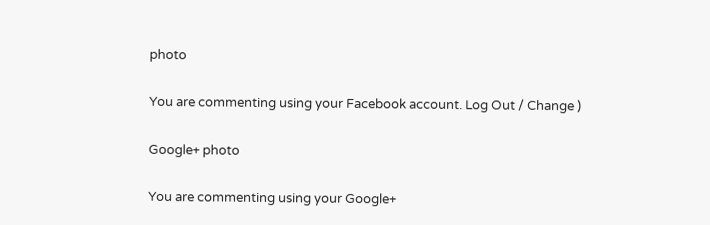photo

You are commenting using your Facebook account. Log Out / Change )

Google+ photo

You are commenting using your Google+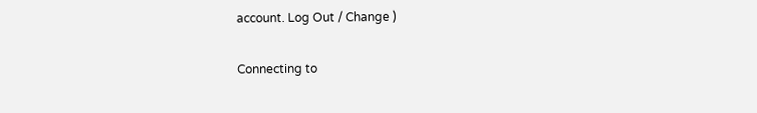account. Log Out / Change )

Connecting to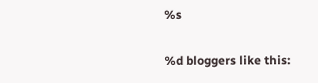%s

%d bloggers like this: